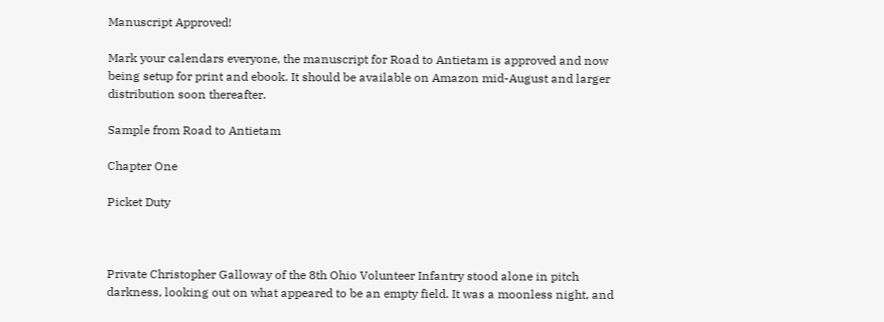Manuscript Approved!

Mark your calendars everyone, the manuscript for Road to Antietam is approved and now being setup for print and ebook. It should be available on Amazon mid-August and larger distribution soon thereafter.

Sample from Road to Antietam

Chapter One

Picket Duty



Private Christopher Galloway of the 8th Ohio Volunteer Infantry stood alone in pitch darkness, looking out on what appeared to be an empty field. It was a moonless night, and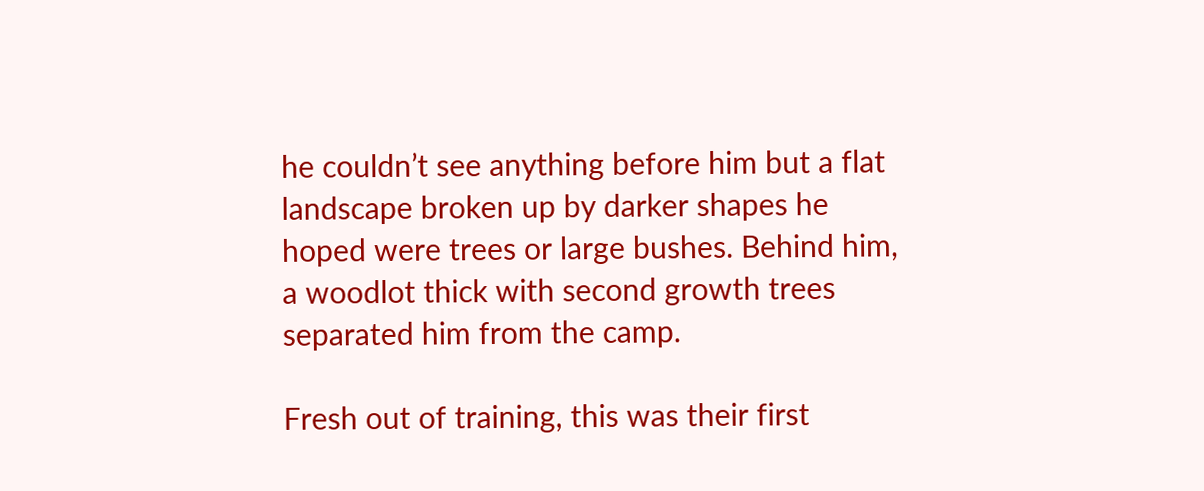he couldn’t see anything before him but a flat landscape broken up by darker shapes he hoped were trees or large bushes. Behind him, a woodlot thick with second growth trees separated him from the camp.

Fresh out of training, this was their first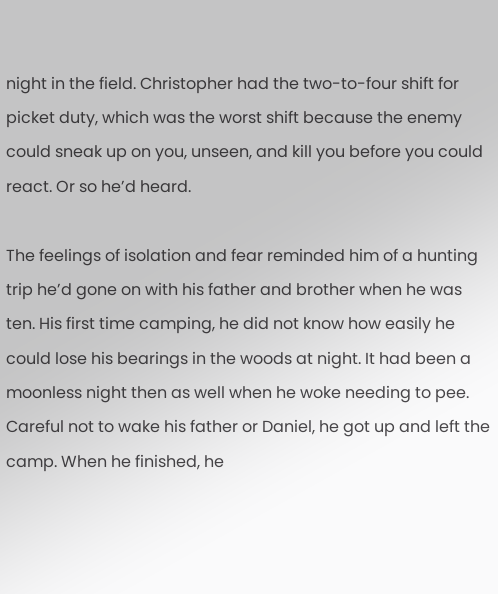night in the field. Christopher had the two-to-four shift for picket duty, which was the worst shift because the enemy could sneak up on you, unseen, and kill you before you could react. Or so he’d heard.

The feelings of isolation and fear reminded him of a hunting trip he’d gone on with his father and brother when he was ten. His first time camping, he did not know how easily he could lose his bearings in the woods at night. It had been a moonless night then as well when he woke needing to pee. Careful not to wake his father or Daniel, he got up and left the camp. When he finished, he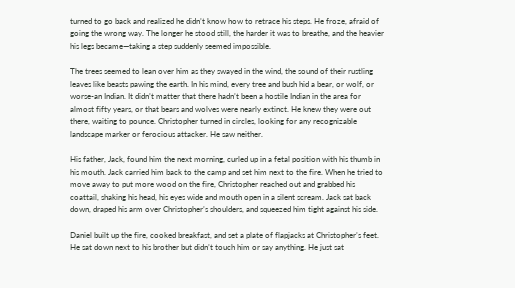turned to go back and realized he didn’t know how to retrace his steps. He froze, afraid of going the wrong way. The longer he stood still, the harder it was to breathe, and the heavier his legs became—taking a step suddenly seemed impossible.

The trees seemed to lean over him as they swayed in the wind, the sound of their rustling leaves like beasts pawing the earth. In his mind, every tree and bush hid a bear, or wolf, or worse-an Indian. It didn’t matter that there hadn’t been a hostile Indian in the area for almost fifty years, or that bears and wolves were nearly extinct. He knew they were out there, waiting to pounce. Christopher turned in circles, looking for any recognizable landscape marker or ferocious attacker. He saw neither.

His father, Jack, found him the next morning, curled up in a fetal position with his thumb in his mouth. Jack carried him back to the camp and set him next to the fire. When he tried to move away to put more wood on the fire, Christopher reached out and grabbed his coattail, shaking his head, his eyes wide and mouth open in a silent scream. Jack sat back down, draped his arm over Christopher’s shoulders, and squeezed him tight against his side.

Daniel built up the fire, cooked breakfast, and set a plate of flapjacks at Christopher’s feet. He sat down next to his brother but didn’t touch him or say anything. He just sat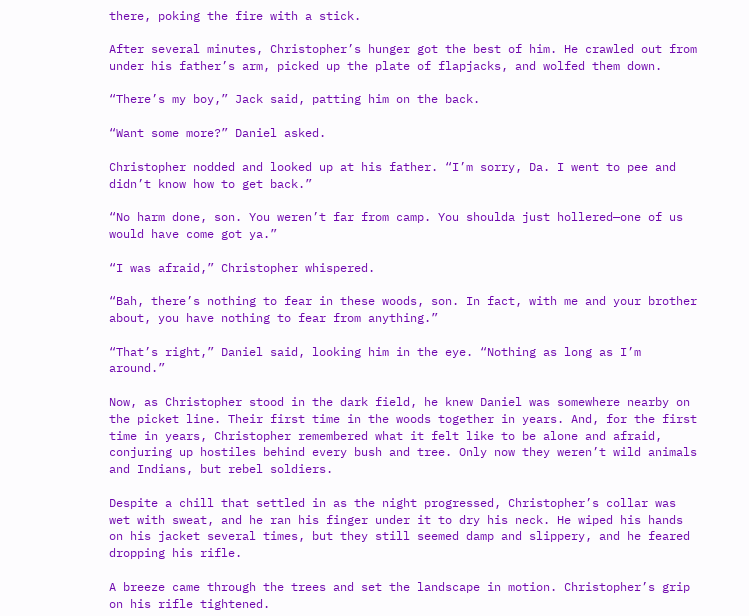there, poking the fire with a stick.

After several minutes, Christopher’s hunger got the best of him. He crawled out from under his father’s arm, picked up the plate of flapjacks, and wolfed them down.

“There’s my boy,” Jack said, patting him on the back.

“Want some more?” Daniel asked.

Christopher nodded and looked up at his father. “I’m sorry, Da. I went to pee and didn’t know how to get back.”

“No harm done, son. You weren’t far from camp. You shoulda just hollered—one of us would have come got ya.”

“I was afraid,” Christopher whispered.

“Bah, there’s nothing to fear in these woods, son. In fact, with me and your brother about, you have nothing to fear from anything.”

“That’s right,” Daniel said, looking him in the eye. “Nothing as long as I’m around.”

Now, as Christopher stood in the dark field, he knew Daniel was somewhere nearby on the picket line. Their first time in the woods together in years. And, for the first time in years, Christopher remembered what it felt like to be alone and afraid, conjuring up hostiles behind every bush and tree. Only now they weren’t wild animals and Indians, but rebel soldiers.

Despite a chill that settled in as the night progressed, Christopher’s collar was wet with sweat, and he ran his finger under it to dry his neck. He wiped his hands on his jacket several times, but they still seemed damp and slippery, and he feared dropping his rifle.

A breeze came through the trees and set the landscape in motion. Christopher’s grip on his rifle tightened.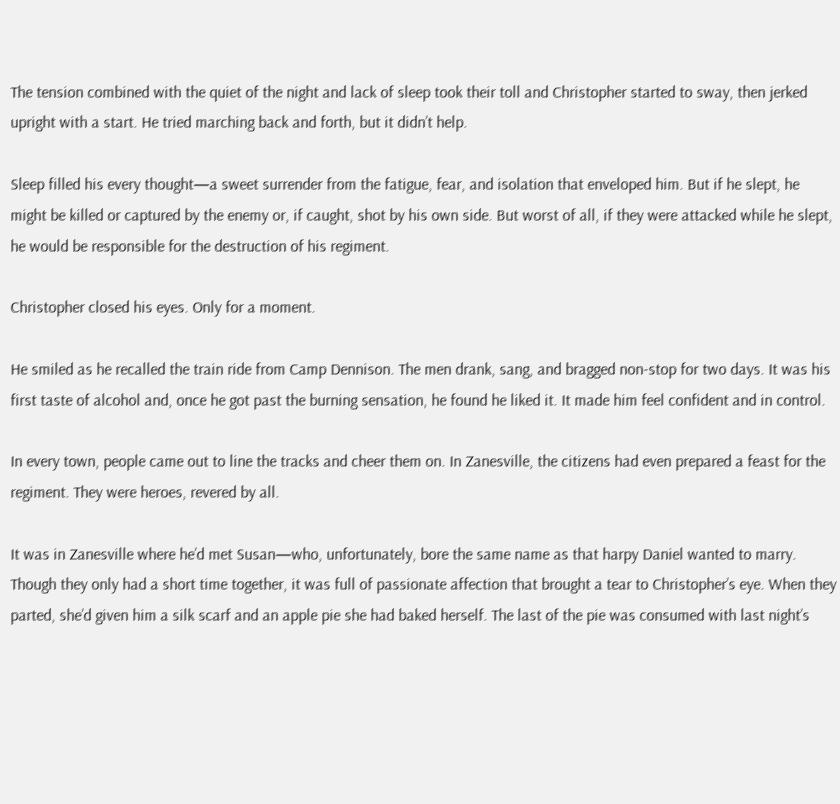The tension combined with the quiet of the night and lack of sleep took their toll and Christopher started to sway, then jerked upright with a start. He tried marching back and forth, but it didn’t help.

Sleep filled his every thought—a sweet surrender from the fatigue, fear, and isolation that enveloped him. But if he slept, he might be killed or captured by the enemy or, if caught, shot by his own side. But worst of all, if they were attacked while he slept, he would be responsible for the destruction of his regiment.

Christopher closed his eyes. Only for a moment.

He smiled as he recalled the train ride from Camp Dennison. The men drank, sang, and bragged non-stop for two days. It was his first taste of alcohol and, once he got past the burning sensation, he found he liked it. It made him feel confident and in control.

In every town, people came out to line the tracks and cheer them on. In Zanesville, the citizens had even prepared a feast for the regiment. They were heroes, revered by all.

It was in Zanesville where he’d met Susan—who, unfortunately, bore the same name as that harpy Daniel wanted to marry. Though they only had a short time together, it was full of passionate affection that brought a tear to Christopher’s eye. When they parted, she’d given him a silk scarf and an apple pie she had baked herself. The last of the pie was consumed with last night’s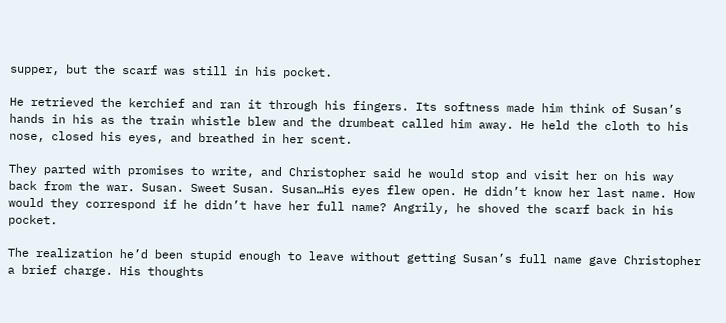supper, but the scarf was still in his pocket.

He retrieved the kerchief and ran it through his fingers. Its softness made him think of Susan’s hands in his as the train whistle blew and the drumbeat called him away. He held the cloth to his nose, closed his eyes, and breathed in her scent.

They parted with promises to write, and Christopher said he would stop and visit her on his way back from the war. Susan. Sweet Susan. Susan…His eyes flew open. He didn’t know her last name. How would they correspond if he didn’t have her full name? Angrily, he shoved the scarf back in his pocket.

The realization he’d been stupid enough to leave without getting Susan’s full name gave Christopher a brief charge. His thoughts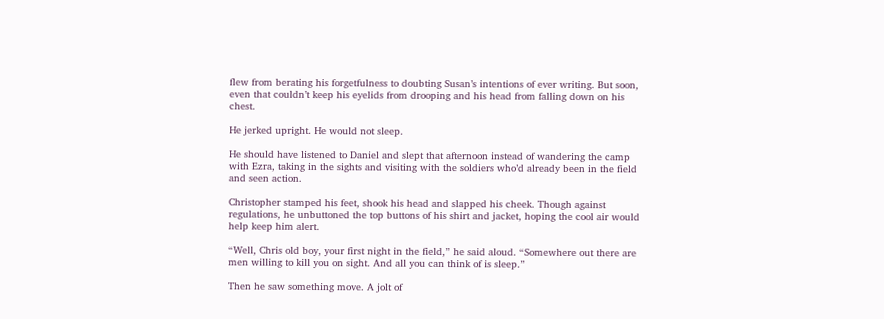flew from berating his forgetfulness to doubting Susan’s intentions of ever writing. But soon, even that couldn’t keep his eyelids from drooping and his head from falling down on his chest.

He jerked upright. He would not sleep.

He should have listened to Daniel and slept that afternoon instead of wandering the camp with Ezra, taking in the sights and visiting with the soldiers who’d already been in the field and seen action.

Christopher stamped his feet, shook his head and slapped his cheek. Though against regulations, he unbuttoned the top buttons of his shirt and jacket, hoping the cool air would help keep him alert.

“Well, Chris old boy, your first night in the field,” he said aloud. “Somewhere out there are men willing to kill you on sight. And all you can think of is sleep.”

Then he saw something move. A jolt of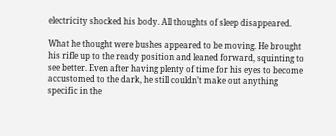electricity shocked his body. All thoughts of sleep disappeared.

What he thought were bushes appeared to be moving. He brought his rifle up to the ready position and leaned forward, squinting to see better. Even after having plenty of time for his eyes to become accustomed to the dark, he still couldn’t make out anything specific in the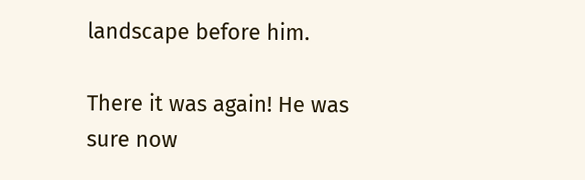landscape before him.

There it was again! He was sure now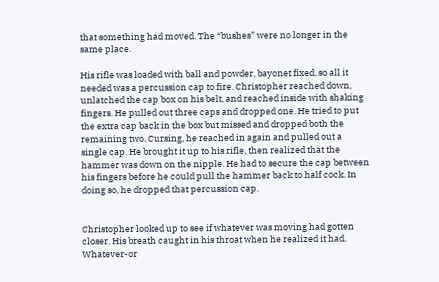that something had moved. The “bushes” were no longer in the same place.

His rifle was loaded with ball and powder, bayonet fixed, so all it needed was a percussion cap to fire. Christopher reached down, unlatched the cap box on his belt, and reached inside with shaking fingers. He pulled out three caps and dropped one. He tried to put the extra cap back in the box but missed and dropped both the remaining two. Cursing, he reached in again and pulled out a single cap. He brought it up to his rifle, then realized that the hammer was down on the nipple. He had to secure the cap between his fingers before he could pull the hammer back to half cock. In doing so, he dropped that percussion cap.


Christopher looked up to see if whatever was moving had gotten closer. His breath caught in his throat when he realized it had. Whatever-or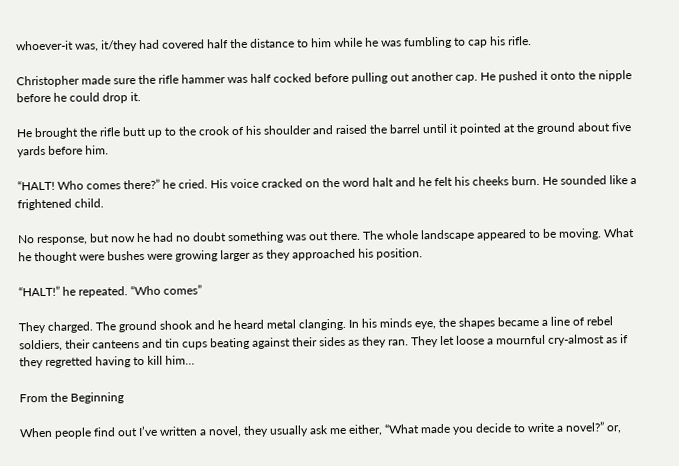whoever-it was, it/they had covered half the distance to him while he was fumbling to cap his rifle.

Christopher made sure the rifle hammer was half cocked before pulling out another cap. He pushed it onto the nipple before he could drop it.

He brought the rifle butt up to the crook of his shoulder and raised the barrel until it pointed at the ground about five yards before him.

“HALT! Who comes there?” he cried. His voice cracked on the word halt and he felt his cheeks burn. He sounded like a frightened child.

No response, but now he had no doubt something was out there. The whole landscape appeared to be moving. What he thought were bushes were growing larger as they approached his position.

“HALT!” he repeated. “Who comes”

They charged. The ground shook and he heard metal clanging. In his minds eye, the shapes became a line of rebel soldiers, their canteens and tin cups beating against their sides as they ran. They let loose a mournful cry-almost as if they regretted having to kill him…

From the Beginning

When people find out I’ve written a novel, they usually ask me either, “What made you decide to write a novel?” or,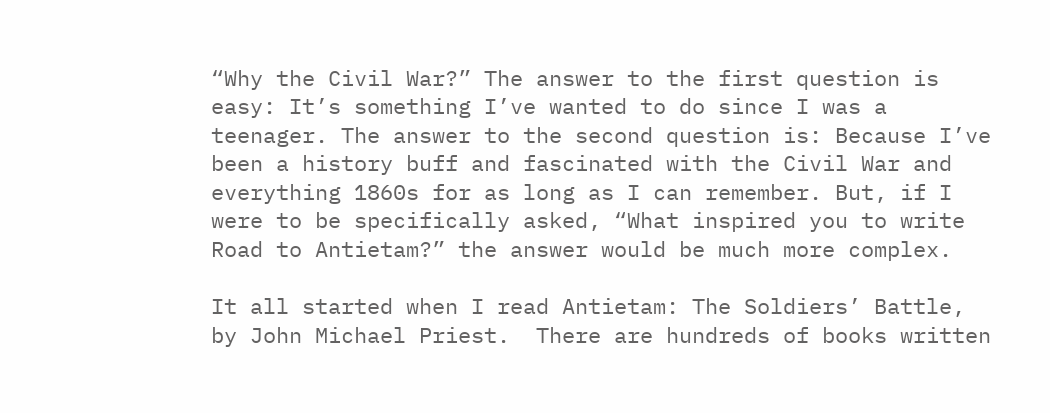“Why the Civil War?” The answer to the first question is easy: It’s something I’ve wanted to do since I was a teenager. The answer to the second question is: Because I’ve been a history buff and fascinated with the Civil War and everything 1860s for as long as I can remember. But, if I were to be specifically asked, “What inspired you to write Road to Antietam?” the answer would be much more complex.

It all started when I read Antietam: The Soldiers’ Battle, by John Michael Priest.  There are hundreds of books written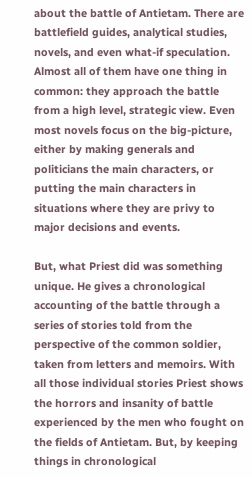about the battle of Antietam. There are battlefield guides, analytical studies, novels, and even what-if speculation. Almost all of them have one thing in common: they approach the battle from a high level, strategic view. Even most novels focus on the big-picture, either by making generals and politicians the main characters, or putting the main characters in situations where they are privy to major decisions and events.

But, what Priest did was something unique. He gives a chronological accounting of the battle through a series of stories told from the perspective of the common soldier, taken from letters and memoirs. With all those individual stories Priest shows the horrors and insanity of battle experienced by the men who fought on the fields of Antietam. But, by keeping things in chronological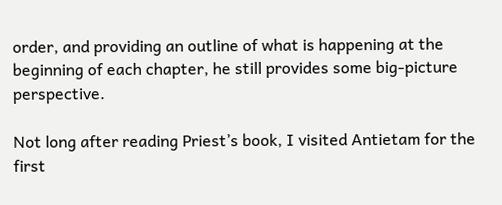order, and providing an outline of what is happening at the beginning of each chapter, he still provides some big-picture perspective.

Not long after reading Priest’s book, I visited Antietam for the first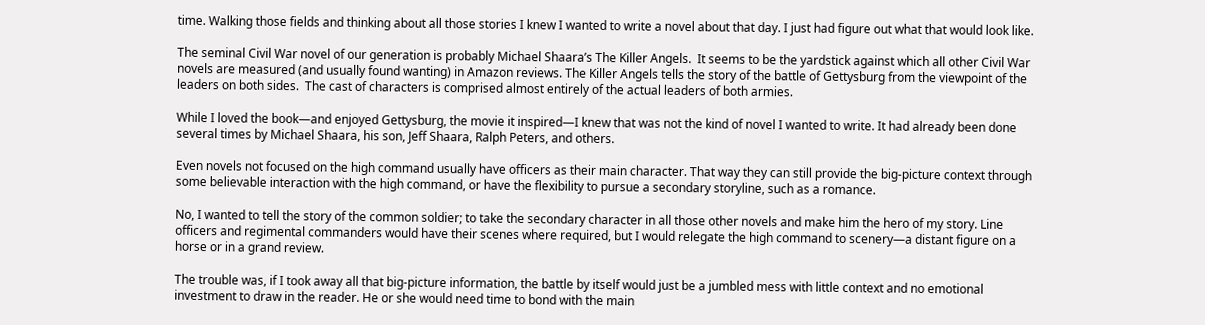time. Walking those fields and thinking about all those stories I knew I wanted to write a novel about that day. I just had figure out what that would look like.

The seminal Civil War novel of our generation is probably Michael Shaara’s The Killer Angels.  It seems to be the yardstick against which all other Civil War novels are measured (and usually found wanting) in Amazon reviews. The Killer Angels tells the story of the battle of Gettysburg from the viewpoint of the leaders on both sides.  The cast of characters is comprised almost entirely of the actual leaders of both armies.

While I loved the book—and enjoyed Gettysburg, the movie it inspired—I knew that was not the kind of novel I wanted to write. It had already been done several times by Michael Shaara, his son, Jeff Shaara, Ralph Peters, and others.

Even novels not focused on the high command usually have officers as their main character. That way they can still provide the big-picture context through some believable interaction with the high command, or have the flexibility to pursue a secondary storyline, such as a romance.

No, I wanted to tell the story of the common soldier; to take the secondary character in all those other novels and make him the hero of my story. Line officers and regimental commanders would have their scenes where required, but I would relegate the high command to scenery—a distant figure on a horse or in a grand review.

The trouble was, if I took away all that big-picture information, the battle by itself would just be a jumbled mess with little context and no emotional investment to draw in the reader. He or she would need time to bond with the main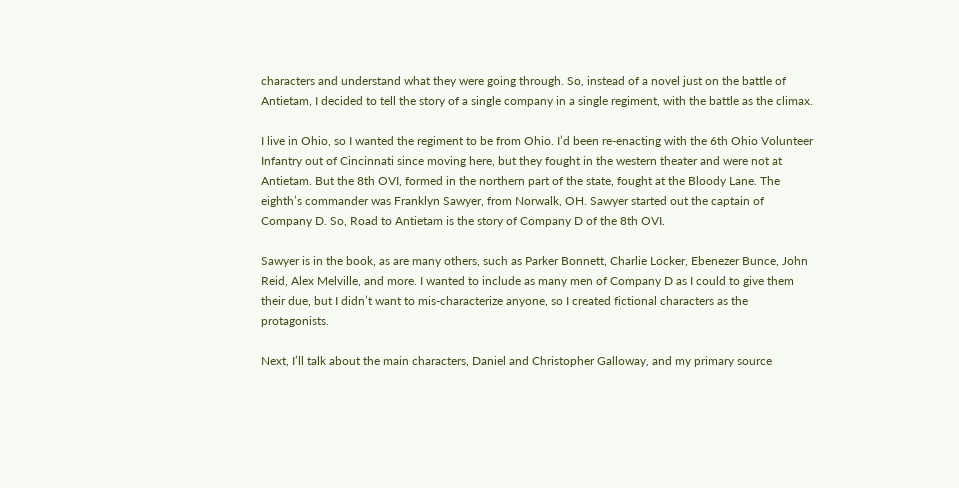characters and understand what they were going through. So, instead of a novel just on the battle of Antietam, I decided to tell the story of a single company in a single regiment, with the battle as the climax.

I live in Ohio, so I wanted the regiment to be from Ohio. I’d been re-enacting with the 6th Ohio Volunteer Infantry out of Cincinnati since moving here, but they fought in the western theater and were not at Antietam. But the 8th OVI, formed in the northern part of the state, fought at the Bloody Lane. The eighth’s commander was Franklyn Sawyer, from Norwalk, OH. Sawyer started out the captain of Company D. So, Road to Antietam is the story of Company D of the 8th OVI.

Sawyer is in the book, as are many others, such as Parker Bonnett, Charlie Locker, Ebenezer Bunce, John Reid, Alex Melville, and more. I wanted to include as many men of Company D as I could to give them their due, but I didn’t want to mis-characterize anyone, so I created fictional characters as the protagonists.

Next, I’ll talk about the main characters, Daniel and Christopher Galloway, and my primary source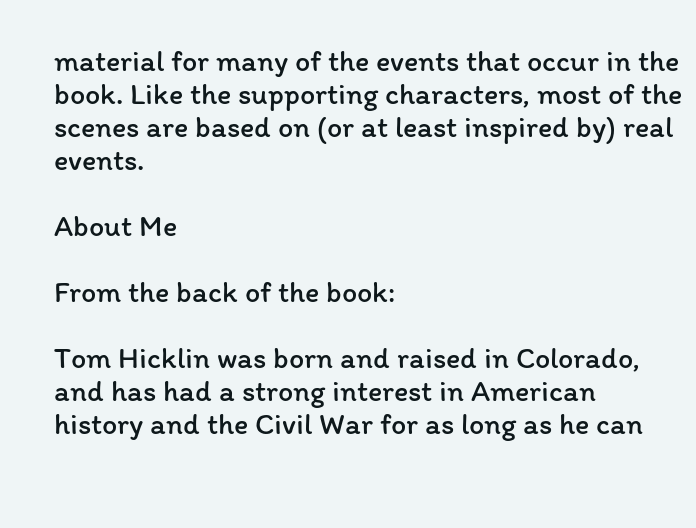material for many of the events that occur in the book. Like the supporting characters, most of the scenes are based on (or at least inspired by) real events.

About Me

From the back of the book:

Tom Hicklin was born and raised in Colorado, and has had a strong interest in American history and the Civil War for as long as he can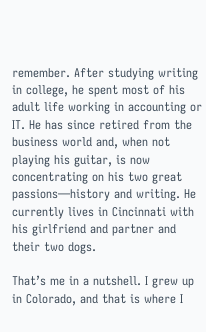remember. After studying writing in college, he spent most of his adult life working in accounting or IT. He has since retired from the business world and, when not playing his guitar, is now concentrating on his two great passions—history and writing. He currently lives in Cincinnati with his girlfriend and partner and their two dogs.

That’s me in a nutshell. I grew up in Colorado, and that is where I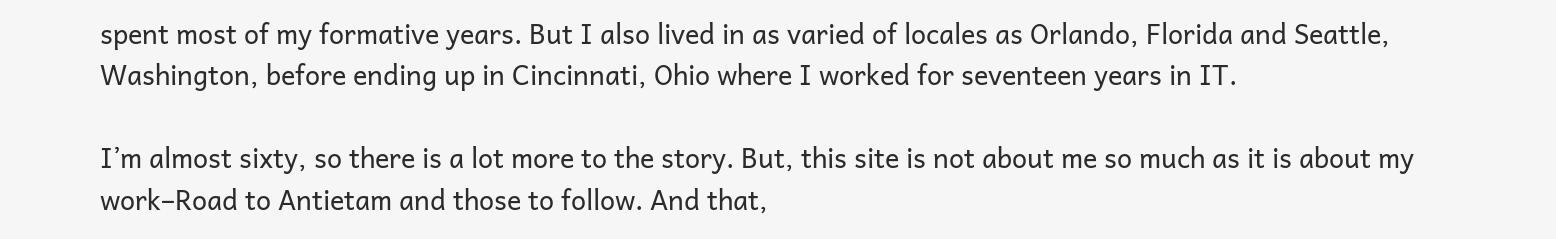spent most of my formative years. But I also lived in as varied of locales as Orlando, Florida and Seattle, Washington, before ending up in Cincinnati, Ohio where I worked for seventeen years in IT.

I’m almost sixty, so there is a lot more to the story. But, this site is not about me so much as it is about my work–Road to Antietam and those to follow. And that,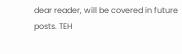dear reader, will be covered in future posts. TEH